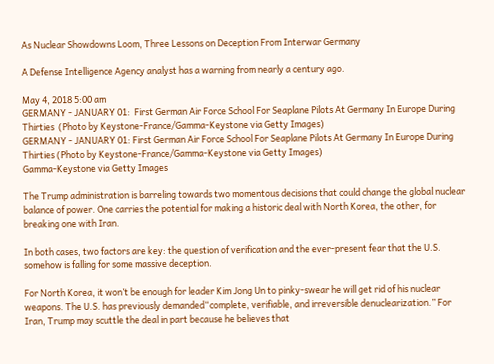As Nuclear Showdowns Loom, Three Lessons on Deception From Interwar Germany

A Defense Intelligence Agency analyst has a warning from nearly a century ago.

May 4, 2018 5:00 am
GERMANY - JANUARY 01:  First German Air Force School For Seaplane Pilots At Germany In Europe During Thirties  (Photo by Keystone-France/Gamma-Keystone via Getty Images)
GERMANY - JANUARY 01: First German Air Force School For Seaplane Pilots At Germany In Europe During Thirties (Photo by Keystone-France/Gamma-Keystone via Getty Images)
Gamma-Keystone via Getty Images

The Trump administration is barreling towards two momentous decisions that could change the global nuclear balance of power. One carries the potential for making a historic deal with North Korea, the other, for breaking one with Iran.

In both cases, two factors are key: the question of verification and the ever-present fear that the U.S. somehow is falling for some massive deception.

For North Korea, it won’t be enough for leader Kim Jong Un to pinky-swear he will get rid of his nuclear weapons. The U.S. has previously demanded“complete, verifiable, and irreversible denuclearization.” For Iran, Trump may scuttle the deal in part because he believes that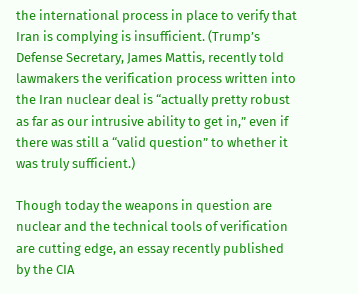the international process in place to verify that Iran is complying is insufficient. (Trump’s Defense Secretary, James Mattis, recently told lawmakers the verification process written into the Iran nuclear deal is “actually pretty robust as far as our intrusive ability to get in,” even if there was still a “valid question” to whether it was truly sufficient.)

Though today the weapons in question are nuclear and the technical tools of verification are cutting edge, an essay recently published by the CIA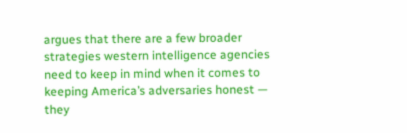argues that there are a few broader strategies western intelligence agencies need to keep in mind when it comes to keeping America’s adversaries honest — they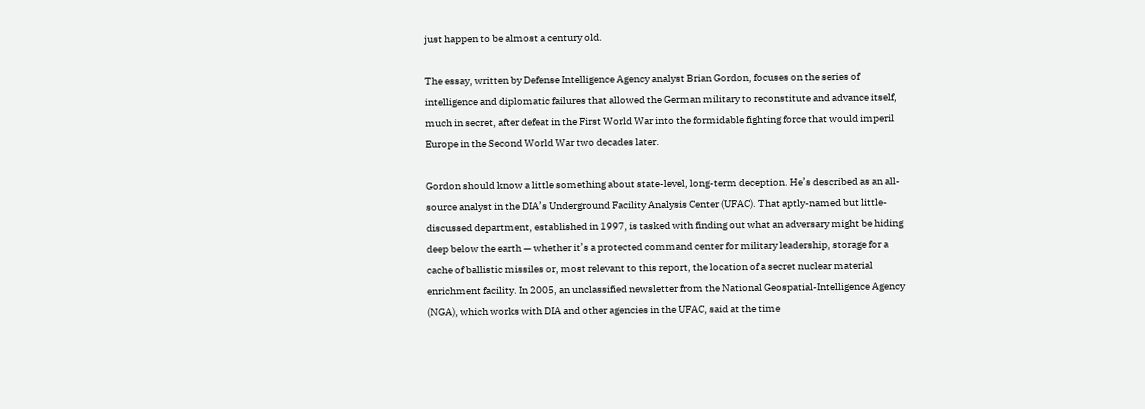just happen to be almost a century old.

The essay, written by Defense Intelligence Agency analyst Brian Gordon, focuses on the series of intelligence and diplomatic failures that allowed the German military to reconstitute and advance itself, much in secret, after defeat in the First World War into the formidable fighting force that would imperil Europe in the Second World War two decades later.

Gordon should know a little something about state-level, long-term deception. He’s described as an all-source analyst in the DIA’s Underground Facility Analysis Center (UFAC). That aptly-named but little-discussed department, established in 1997, is tasked with finding out what an adversary might be hiding deep below the earth — whether it’s a protected command center for military leadership, storage for a cache of ballistic missiles or, most relevant to this report, the location of a secret nuclear material enrichment facility. In 2005, an unclassified newsletter from the National Geospatial-Intelligence Agency (NGA), which works with DIA and other agencies in the UFAC, said at the time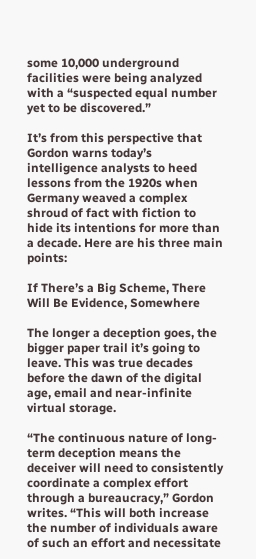some 10,000 underground facilities were being analyzed with a “suspected equal number yet to be discovered.”

It’s from this perspective that Gordon warns today’s intelligence analysts to heed lessons from the 1920s when Germany weaved a complex shroud of fact with fiction to hide its intentions for more than a decade. Here are his three main points:

If There’s a Big Scheme, There Will Be Evidence, Somewhere

The longer a deception goes, the bigger paper trail it’s going to leave. This was true decades before the dawn of the digital age, email and near-infinite virtual storage.

“The continuous nature of long-term deception means the deceiver will need to consistently coordinate a complex effort through a bureaucracy,” Gordon writes. “This will both increase the number of individuals aware of such an effort and necessitate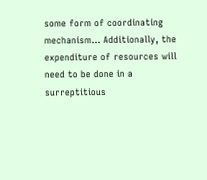some form of coordinating mechanism… Additionally, the expenditure of resources will need to be done in a surreptitious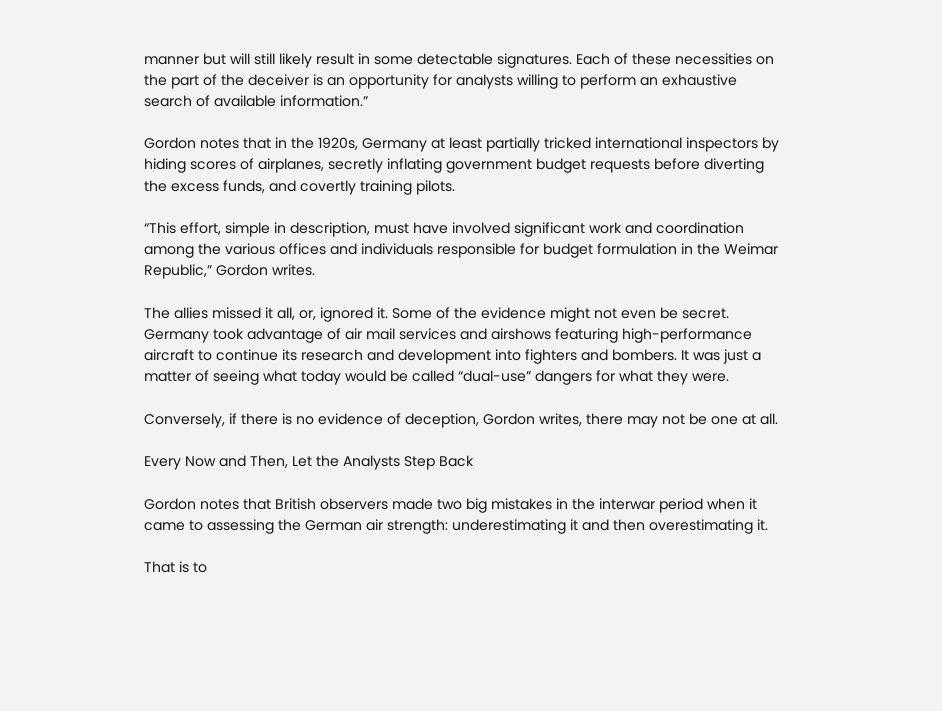manner but will still likely result in some detectable signatures. Each of these necessities on the part of the deceiver is an opportunity for analysts willing to perform an exhaustive search of available information.”

Gordon notes that in the 1920s, Germany at least partially tricked international inspectors by hiding scores of airplanes, secretly inflating government budget requests before diverting the excess funds, and covertly training pilots.

“This effort, simple in description, must have involved significant work and coordination among the various offices and individuals responsible for budget formulation in the Weimar Republic,” Gordon writes.

The allies missed it all, or, ignored it. Some of the evidence might not even be secret. Germany took advantage of air mail services and airshows featuring high-performance aircraft to continue its research and development into fighters and bombers. It was just a matter of seeing what today would be called “dual-use” dangers for what they were.

Conversely, if there is no evidence of deception, Gordon writes, there may not be one at all.

Every Now and Then, Let the Analysts Step Back

Gordon notes that British observers made two big mistakes in the interwar period when it came to assessing the German air strength: underestimating it and then overestimating it.

That is to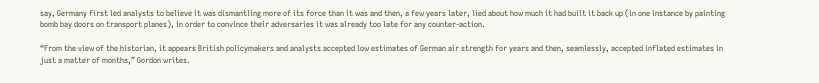say, Germany first led analysts to believe it was dismantling more of its force than it was and then, a few years later, lied about how much it had built it back up (in one instance by painting bomb bay doors on transport planes), in order to convince their adversaries it was already too late for any counter-action.

“From the view of the historian, it appears British policymakers and analysts accepted low estimates of German air strength for years and then, seamlessly, accepted inflated estimates in just a matter of months,” Gordon writes.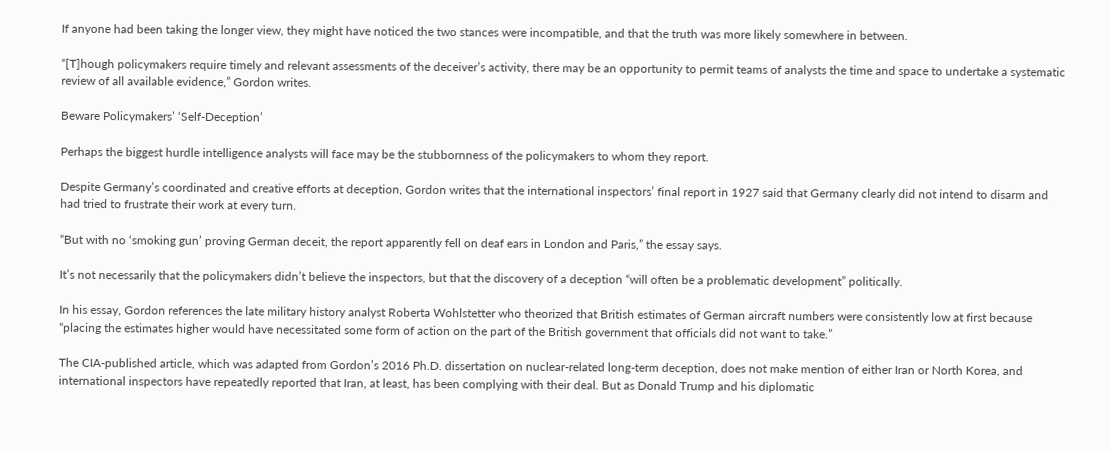If anyone had been taking the longer view, they might have noticed the two stances were incompatible, and that the truth was more likely somewhere in between.

“[T]hough policymakers require timely and relevant assessments of the deceiver’s activity, there may be an opportunity to permit teams of analysts the time and space to undertake a systematic review of all available evidence,” Gordon writes.

Beware Policymakers’ ‘Self-Deception’

Perhaps the biggest hurdle intelligence analysts will face may be the stubbornness of the policymakers to whom they report.

Despite Germany’s coordinated and creative efforts at deception, Gordon writes that the international inspectors’ final report in 1927 said that Germany clearly did not intend to disarm and had tried to frustrate their work at every turn.

“But with no ‘smoking gun’ proving German deceit, the report apparently fell on deaf ears in London and Paris,” the essay says.

It’s not necessarily that the policymakers didn’t believe the inspectors, but that the discovery of a deception “will often be a problematic development” politically.

In his essay, Gordon references the late military history analyst Roberta Wohlstetter who theorized that British estimates of German aircraft numbers were consistently low at first because “placing the estimates higher would have necessitated some form of action on the part of the British government that officials did not want to take.”

The CIA-published article, which was adapted from Gordon’s 2016 Ph.D. dissertation on nuclear-related long-term deception, does not make mention of either Iran or North Korea, and international inspectors have repeatedly reported that Iran, at least, has been complying with their deal. But as Donald Trump and his diplomatic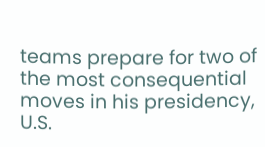teams prepare for two of the most consequential moves in his presidency, U.S.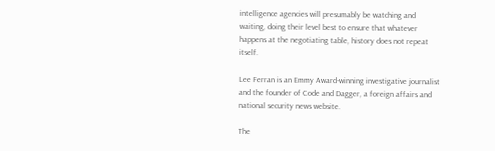intelligence agencies will presumably be watching and waiting, doing their level best to ensure that whatever happens at the negotiating table, history does not repeat itself.

Lee Ferran is an Emmy Award-winning investigative journalist and the founder of Code and Dagger, a foreign affairs and national security news website.

The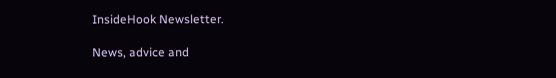InsideHook Newsletter.

News, advice and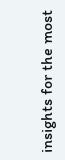insights for the most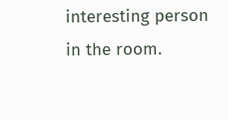interesting person in the room.